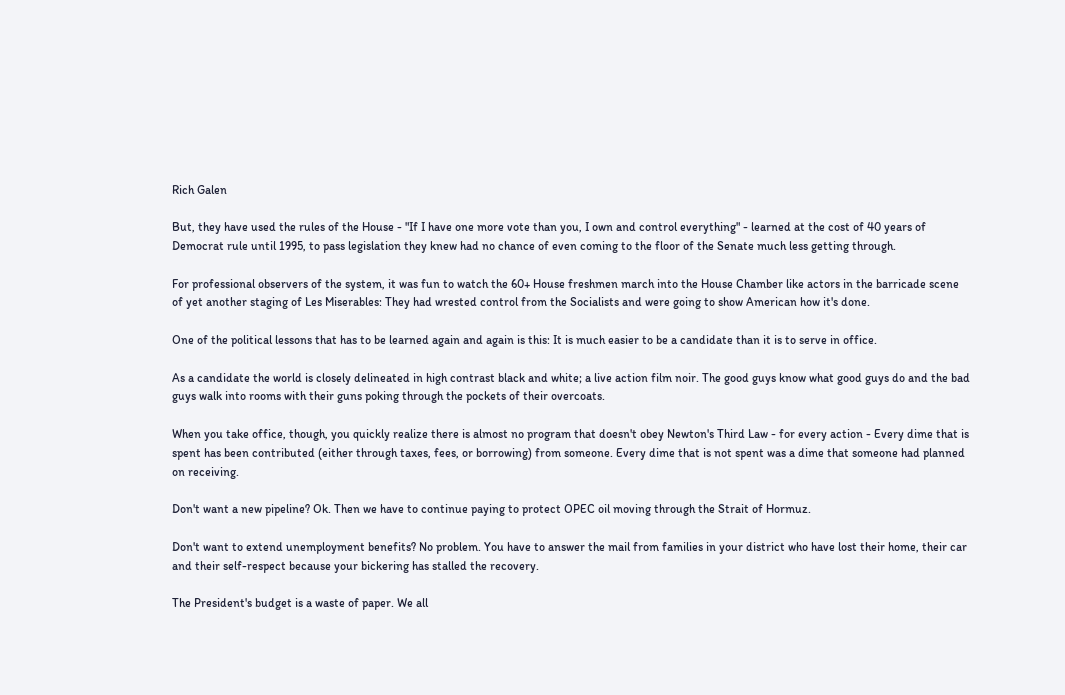Rich Galen

But, they have used the rules of the House - "If I have one more vote than you, I own and control everything" - learned at the cost of 40 years of Democrat rule until 1995, to pass legislation they knew had no chance of even coming to the floor of the Senate much less getting through.

For professional observers of the system, it was fun to watch the 60+ House freshmen march into the House Chamber like actors in the barricade scene of yet another staging of Les Miserables: They had wrested control from the Socialists and were going to show American how it's done.

One of the political lessons that has to be learned again and again is this: It is much easier to be a candidate than it is to serve in office.

As a candidate the world is closely delineated in high contrast black and white; a live action film noir. The good guys know what good guys do and the bad guys walk into rooms with their guns poking through the pockets of their overcoats.

When you take office, though, you quickly realize there is almost no program that doesn't obey Newton's Third Law - for every action - Every dime that is spent has been contributed (either through taxes, fees, or borrowing) from someone. Every dime that is not spent was a dime that someone had planned on receiving.

Don't want a new pipeline? Ok. Then we have to continue paying to protect OPEC oil moving through the Strait of Hormuz.

Don't want to extend unemployment benefits? No problem. You have to answer the mail from families in your district who have lost their home, their car and their self-respect because your bickering has stalled the recovery.

The President's budget is a waste of paper. We all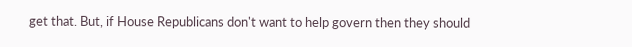get that. But, if House Republicans don't want to help govern then they should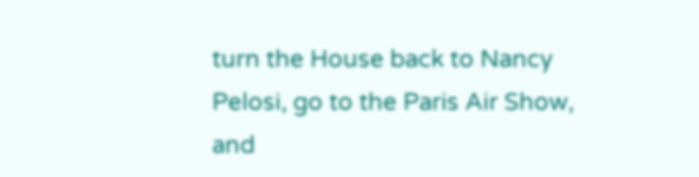turn the House back to Nancy Pelosi, go to the Paris Air Show, and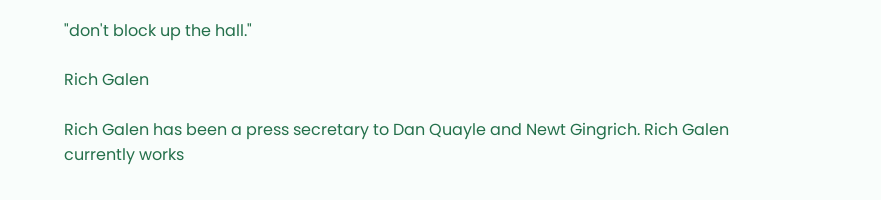"don't block up the hall."

Rich Galen

Rich Galen has been a press secretary to Dan Quayle and Newt Gingrich. Rich Galen currently works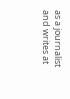as a journalist and writes at